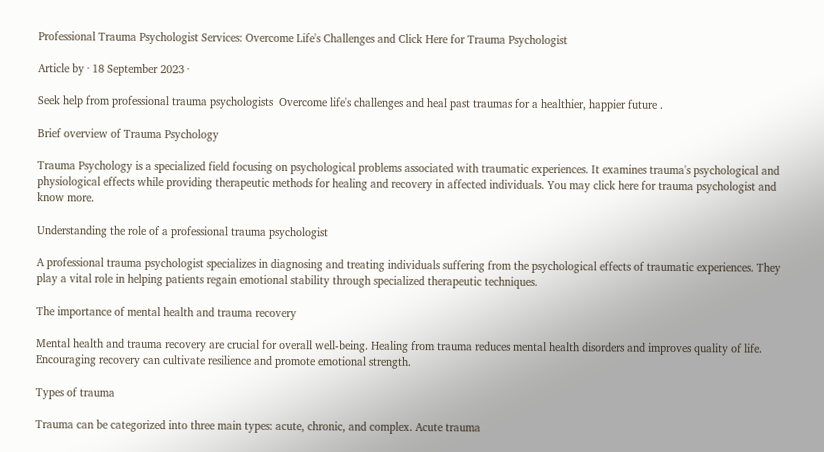Professional Trauma Psychologist Services: Overcome Life's Challenges and Click Here for Trauma Psychologist

Article by · 18 September 2023 ·

Seek help from professional trauma psychologists  Overcome life's challenges and heal past traumas for a healthier, happier future .

Brief overview of Trauma Psychology

Trauma Psychology is a specialized field focusing on psychological problems associated with traumatic experiences. It examines trauma's psychological and physiological effects while providing therapeutic methods for healing and recovery in affected individuals. You may click here for trauma psychologist and know more.

Understanding the role of a professional trauma psychologist

A professional trauma psychologist specializes in diagnosing and treating individuals suffering from the psychological effects of traumatic experiences. They play a vital role in helping patients regain emotional stability through specialized therapeutic techniques.

The importance of mental health and trauma recovery

Mental health and trauma recovery are crucial for overall well-being. Healing from trauma reduces mental health disorders and improves quality of life. Encouraging recovery can cultivate resilience and promote emotional strength.

Types of trauma

Trauma can be categorized into three main types: acute, chronic, and complex. Acute trauma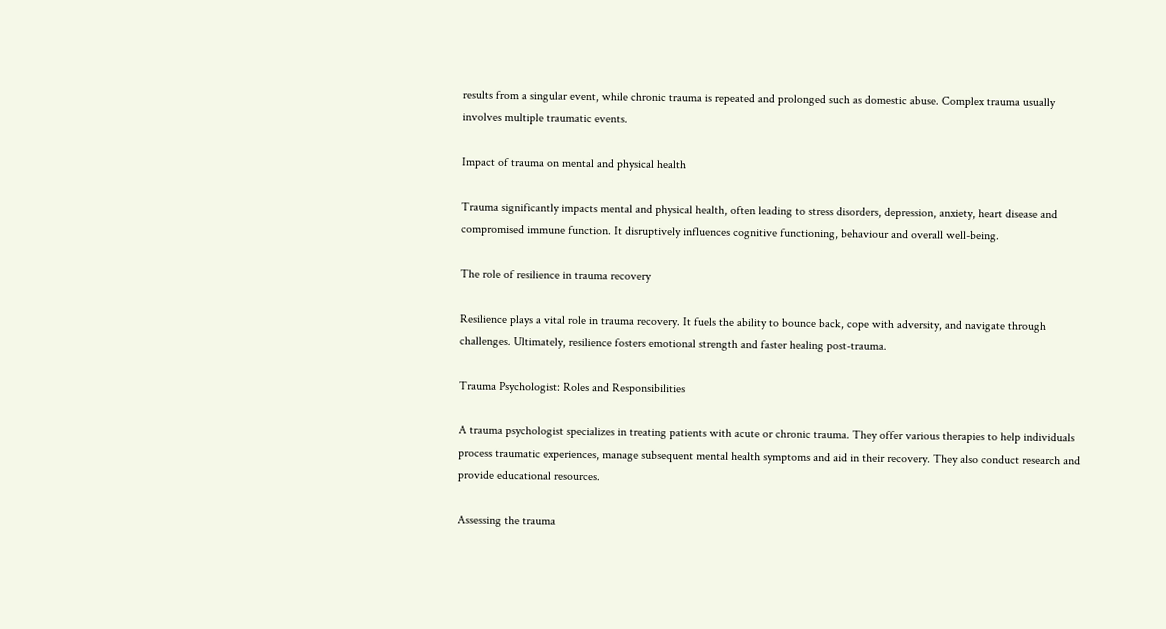results from a singular event, while chronic trauma is repeated and prolonged such as domestic abuse. Complex trauma usually involves multiple traumatic events.

Impact of trauma on mental and physical health

Trauma significantly impacts mental and physical health, often leading to stress disorders, depression, anxiety, heart disease and compromised immune function. It disruptively influences cognitive functioning, behaviour and overall well-being.

The role of resilience in trauma recovery

Resilience plays a vital role in trauma recovery. It fuels the ability to bounce back, cope with adversity, and navigate through challenges. Ultimately, resilience fosters emotional strength and faster healing post-trauma.

Trauma Psychologist: Roles and Responsibilities

A trauma psychologist specializes in treating patients with acute or chronic trauma. They offer various therapies to help individuals process traumatic experiences, manage subsequent mental health symptoms and aid in their recovery. They also conduct research and provide educational resources.

Assessing the trauma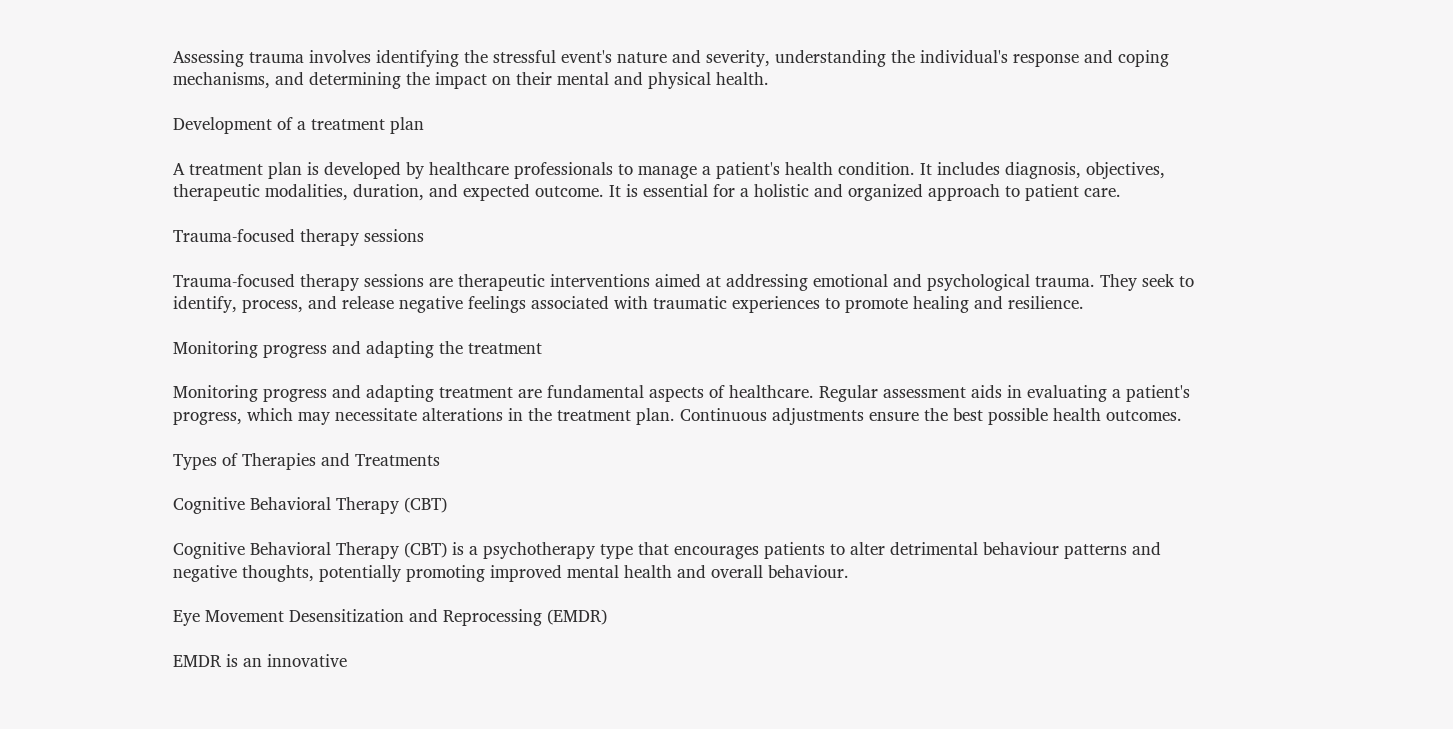Assessing trauma involves identifying the stressful event's nature and severity, understanding the individual's response and coping mechanisms, and determining the impact on their mental and physical health.

Development of a treatment plan

A treatment plan is developed by healthcare professionals to manage a patient's health condition. It includes diagnosis, objectives, therapeutic modalities, duration, and expected outcome. It is essential for a holistic and organized approach to patient care.

Trauma-focused therapy sessions

Trauma-focused therapy sessions are therapeutic interventions aimed at addressing emotional and psychological trauma. They seek to identify, process, and release negative feelings associated with traumatic experiences to promote healing and resilience.

Monitoring progress and adapting the treatment

Monitoring progress and adapting treatment are fundamental aspects of healthcare. Regular assessment aids in evaluating a patient's progress, which may necessitate alterations in the treatment plan. Continuous adjustments ensure the best possible health outcomes.

Types of Therapies and Treatments

Cognitive Behavioral Therapy (CBT)

Cognitive Behavioral Therapy (CBT) is a psychotherapy type that encourages patients to alter detrimental behaviour patterns and negative thoughts, potentially promoting improved mental health and overall behaviour.

Eye Movement Desensitization and Reprocessing (EMDR)

EMDR is an innovative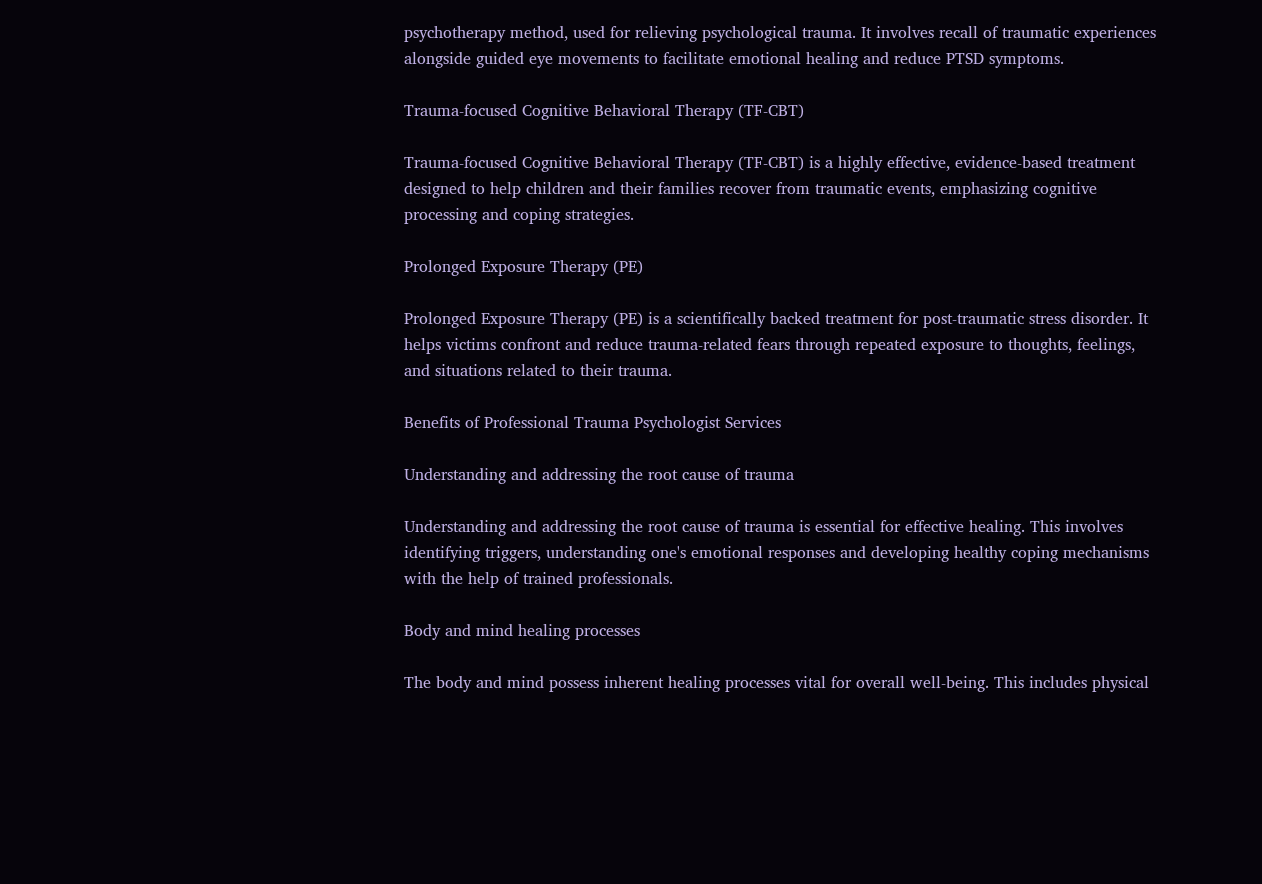psychotherapy method, used for relieving psychological trauma. It involves recall of traumatic experiences alongside guided eye movements to facilitate emotional healing and reduce PTSD symptoms.

Trauma-focused Cognitive Behavioral Therapy (TF-CBT)

Trauma-focused Cognitive Behavioral Therapy (TF-CBT) is a highly effective, evidence-based treatment designed to help children and their families recover from traumatic events, emphasizing cognitive processing and coping strategies.

Prolonged Exposure Therapy (PE)

Prolonged Exposure Therapy (PE) is a scientifically backed treatment for post-traumatic stress disorder. It helps victims confront and reduce trauma-related fears through repeated exposure to thoughts, feelings, and situations related to their trauma.

Benefits of Professional Trauma Psychologist Services

Understanding and addressing the root cause of trauma

Understanding and addressing the root cause of trauma is essential for effective healing. This involves identifying triggers, understanding one's emotional responses and developing healthy coping mechanisms with the help of trained professionals.

Body and mind healing processes

The body and mind possess inherent healing processes vital for overall well-being. This includes physical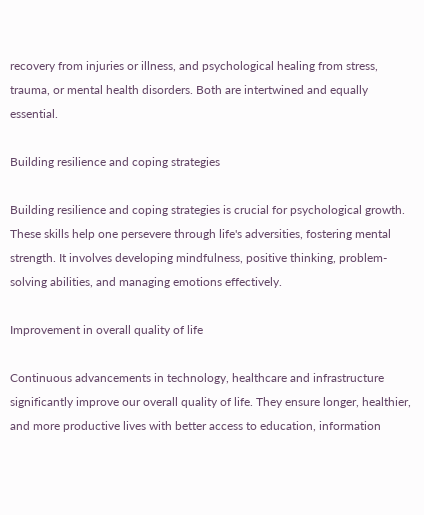recovery from injuries or illness, and psychological healing from stress, trauma, or mental health disorders. Both are intertwined and equally essential.

Building resilience and coping strategies

Building resilience and coping strategies is crucial for psychological growth. These skills help one persevere through life's adversities, fostering mental strength. It involves developing mindfulness, positive thinking, problem-solving abilities, and managing emotions effectively.

Improvement in overall quality of life

Continuous advancements in technology, healthcare and infrastructure significantly improve our overall quality of life. They ensure longer, healthier, and more productive lives with better access to education, information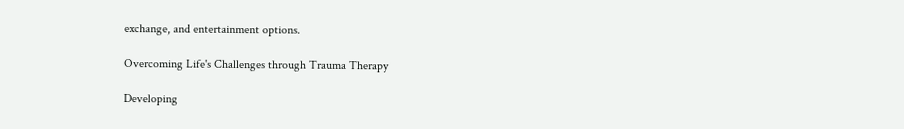exchange, and entertainment options.

Overcoming Life's Challenges through Trauma Therapy

Developing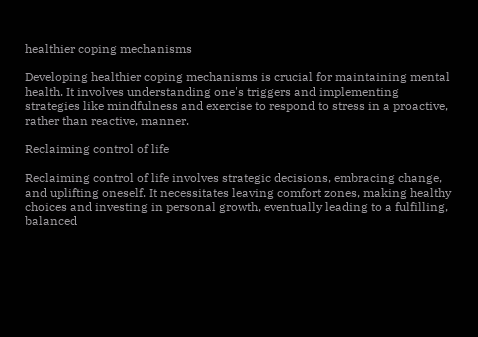healthier coping mechanisms

Developing healthier coping mechanisms is crucial for maintaining mental health. It involves understanding one's triggers and implementing strategies like mindfulness and exercise to respond to stress in a proactive, rather than reactive, manner.

Reclaiming control of life

Reclaiming control of life involves strategic decisions, embracing change, and uplifting oneself. It necessitates leaving comfort zones, making healthy choices and investing in personal growth, eventually leading to a fulfilling, balanced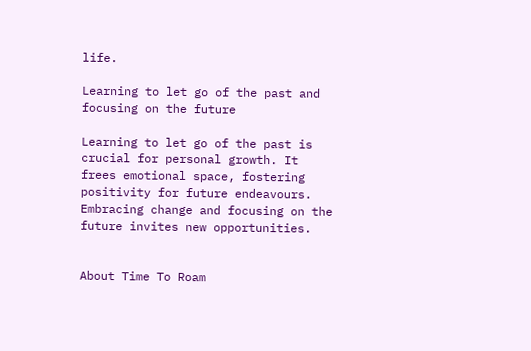life.

Learning to let go of the past and focusing on the future

Learning to let go of the past is crucial for personal growth. It frees emotional space, fostering positivity for future endeavours. Embracing change and focusing on the future invites new opportunities.


About Time To Roam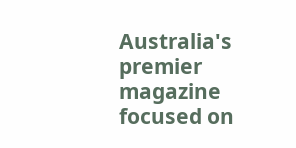Australia's premier magazine focused on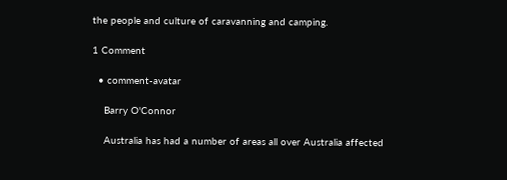the people and culture of caravanning and camping.

1 Comment

  • comment-avatar

    Barry O'Connor

    Australia has had a number of areas all over Australia affected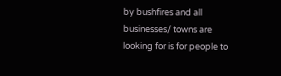by bushfires and all businesses/ towns are looking for is for people to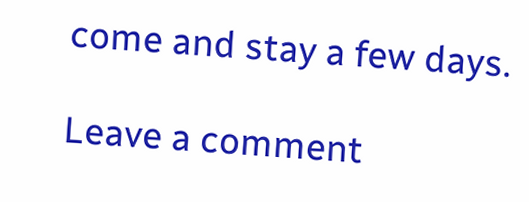come and stay a few days.

Leave a comment